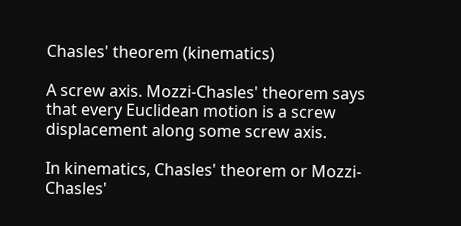Chasles' theorem (kinematics)

A screw axis. Mozzi-Chasles' theorem says that every Euclidean motion is a screw displacement along some screw axis.

In kinematics, Chasles' theorem or Mozzi-Chasles'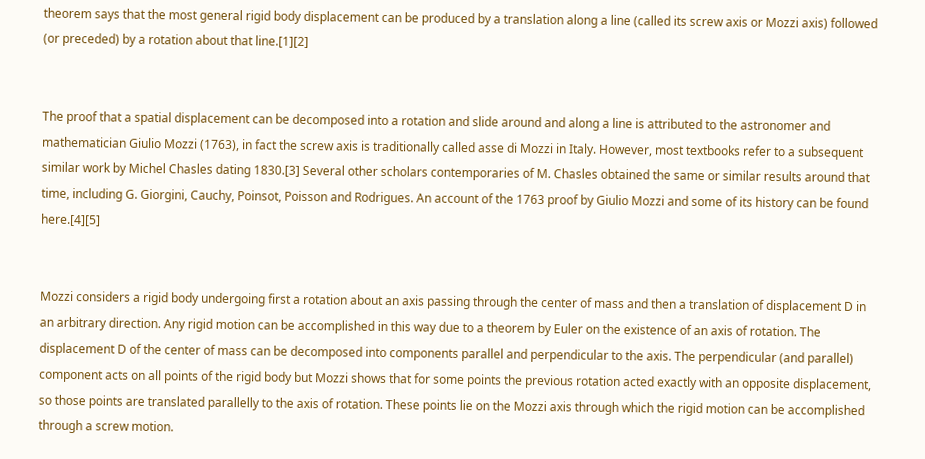theorem says that the most general rigid body displacement can be produced by a translation along a line (called its screw axis or Mozzi axis) followed (or preceded) by a rotation about that line.[1][2]


The proof that a spatial displacement can be decomposed into a rotation and slide around and along a line is attributed to the astronomer and mathematician Giulio Mozzi (1763), in fact the screw axis is traditionally called asse di Mozzi in Italy. However, most textbooks refer to a subsequent similar work by Michel Chasles dating 1830.[3] Several other scholars contemporaries of M. Chasles obtained the same or similar results around that time, including G. Giorgini, Cauchy, Poinsot, Poisson and Rodrigues. An account of the 1763 proof by Giulio Mozzi and some of its history can be found here.[4][5]


Mozzi considers a rigid body undergoing first a rotation about an axis passing through the center of mass and then a translation of displacement D in an arbitrary direction. Any rigid motion can be accomplished in this way due to a theorem by Euler on the existence of an axis of rotation. The displacement D of the center of mass can be decomposed into components parallel and perpendicular to the axis. The perpendicular (and parallel) component acts on all points of the rigid body but Mozzi shows that for some points the previous rotation acted exactly with an opposite displacement, so those points are translated parallelly to the axis of rotation. These points lie on the Mozzi axis through which the rigid motion can be accomplished through a screw motion.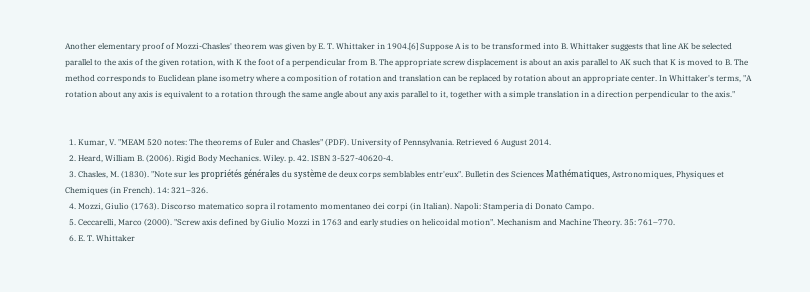Another elementary proof of Mozzi-Chasles' theorem was given by E. T. Whittaker in 1904.[6] Suppose A is to be transformed into B. Whittaker suggests that line AK be selected parallel to the axis of the given rotation, with K the foot of a perpendicular from B. The appropriate screw displacement is about an axis parallel to AK such that K is moved to B. The method corresponds to Euclidean plane isometry where a composition of rotation and translation can be replaced by rotation about an appropriate center. In Whittaker's terms, "A rotation about any axis is equivalent to a rotation through the same angle about any axis parallel to it, together with a simple translation in a direction perpendicular to the axis."


  1. Kumar, V. "MEAM 520 notes: The theorems of Euler and Chasles" (PDF). University of Pennsylvania. Retrieved 6 August 2014.
  2. Heard, William B. (2006). Rigid Body Mechanics. Wiley. p. 42. ISBN 3-527-40620-4.
  3. Chasles, M. (1830). "Note sur les propriétés générales du système de deux corps semblables entr'eux". Bulletin des Sciences Mathématiques, Astronomiques, Physiques et Chemiques (in French). 14: 321–326.
  4. Mozzi, Giulio (1763). Discorso matematico sopra il rotamento momentaneo dei corpi (in Italian). Napoli: Stamperia di Donato Campo.
  5. Ceccarelli, Marco (2000). "Screw axis defined by Giulio Mozzi in 1763 and early studies on helicoidal motion". Mechanism and Machine Theory. 35: 761–770.
  6. E. T. Whittaker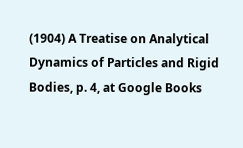(1904) A Treatise on Analytical Dynamics of Particles and Rigid Bodies, p. 4, at Google Books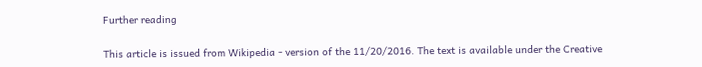Further reading

This article is issued from Wikipedia - version of the 11/20/2016. The text is available under the Creative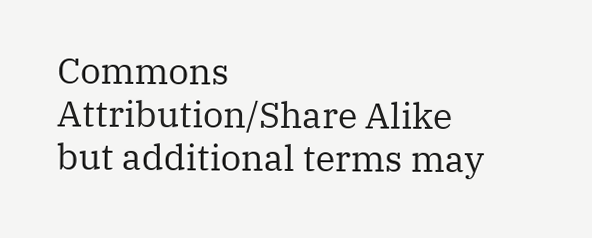Commons Attribution/Share Alike but additional terms may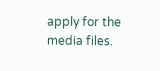apply for the media files.